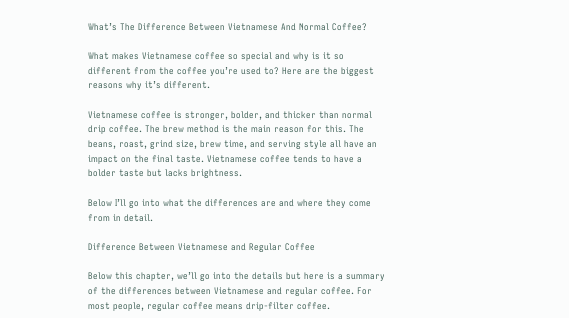What’s The Difference Between Vietnamese And Normal Coffee?

What makes Vietnamese coffee so special and why is it so different from the coffee you’re used to? Here are the biggest reasons why it’s different.

Vietnamese coffee is stronger, bolder, and thicker than normal drip coffee. The brew method is the main reason for this. The beans, roast, grind size, brew time, and serving style all have an impact on the final taste. Vietnamese coffee tends to have a bolder taste but lacks brightness.

Below I’ll go into what the differences are and where they come from in detail.

Difference Between Vietnamese and Regular Coffee

Below this chapter, we’ll go into the details but here is a summary of the differences between Vietnamese and regular coffee. For most people, regular coffee means drip-filter coffee.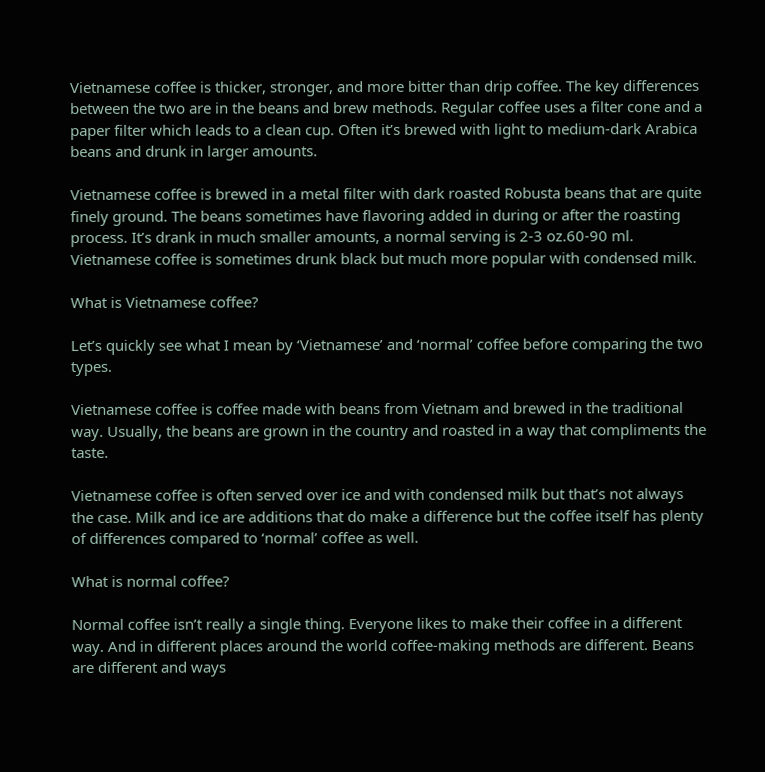Vietnamese coffee is thicker, stronger, and more bitter than drip coffee. The key differences between the two are in the beans and brew methods. Regular coffee uses a filter cone and a paper filter which leads to a clean cup. Often it’s brewed with light to medium-dark Arabica beans and drunk in larger amounts.

Vietnamese coffee is brewed in a metal filter with dark roasted Robusta beans that are quite finely ground. The beans sometimes have flavoring added in during or after the roasting process. It’s drank in much smaller amounts, a normal serving is 2-3 oz.60-90 ml. Vietnamese coffee is sometimes drunk black but much more popular with condensed milk.

What is Vietnamese coffee?

Let’s quickly see what I mean by ‘Vietnamese’ and ‘normal’ coffee before comparing the two types.

Vietnamese coffee is coffee made with beans from Vietnam and brewed in the traditional way. Usually, the beans are grown in the country and roasted in a way that compliments the taste.

Vietnamese coffee is often served over ice and with condensed milk but that’s not always the case. Milk and ice are additions that do make a difference but the coffee itself has plenty of differences compared to ‘normal’ coffee as well.

What is normal coffee?

Normal coffee isn’t really a single thing. Everyone likes to make their coffee in a different way. And in different places around the world coffee-making methods are different. Beans are different and ways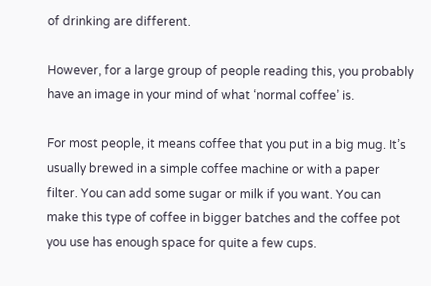of drinking are different.

However, for a large group of people reading this, you probably have an image in your mind of what ‘normal coffee’ is.

For most people, it means coffee that you put in a big mug. It’s usually brewed in a simple coffee machine or with a paper filter. You can add some sugar or milk if you want. You can make this type of coffee in bigger batches and the coffee pot you use has enough space for quite a few cups.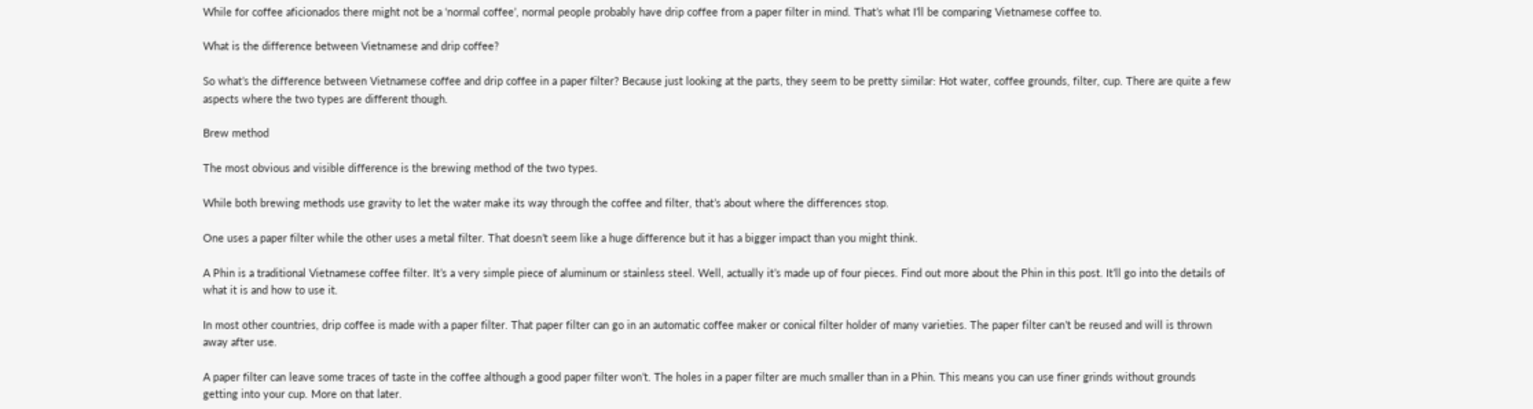While for coffee aficionados there might not be a ‘normal coffee’, normal people probably have drip coffee from a paper filter in mind. That’s what I’ll be comparing Vietnamese coffee to.

What is the difference between Vietnamese and drip coffee?

So what’s the difference between Vietnamese coffee and drip coffee in a paper filter? Because just looking at the parts, they seem to be pretty similar: Hot water, coffee grounds, filter, cup. There are quite a few aspects where the two types are different though.

Brew method

The most obvious and visible difference is the brewing method of the two types.

While both brewing methods use gravity to let the water make its way through the coffee and filter, that’s about where the differences stop.

One uses a paper filter while the other uses a metal filter. That doesn’t seem like a huge difference but it has a bigger impact than you might think.

A Phin is a traditional Vietnamese coffee filter. It’s a very simple piece of aluminum or stainless steel. Well, actually it’s made up of four pieces. Find out more about the Phin in this post. It’ll go into the details of what it is and how to use it.

In most other countries, drip coffee is made with a paper filter. That paper filter can go in an automatic coffee maker or conical filter holder of many varieties. The paper filter can’t be reused and will is thrown away after use.

A paper filter can leave some traces of taste in the coffee although a good paper filter won’t. The holes in a paper filter are much smaller than in a Phin. This means you can use finer grinds without grounds getting into your cup. More on that later.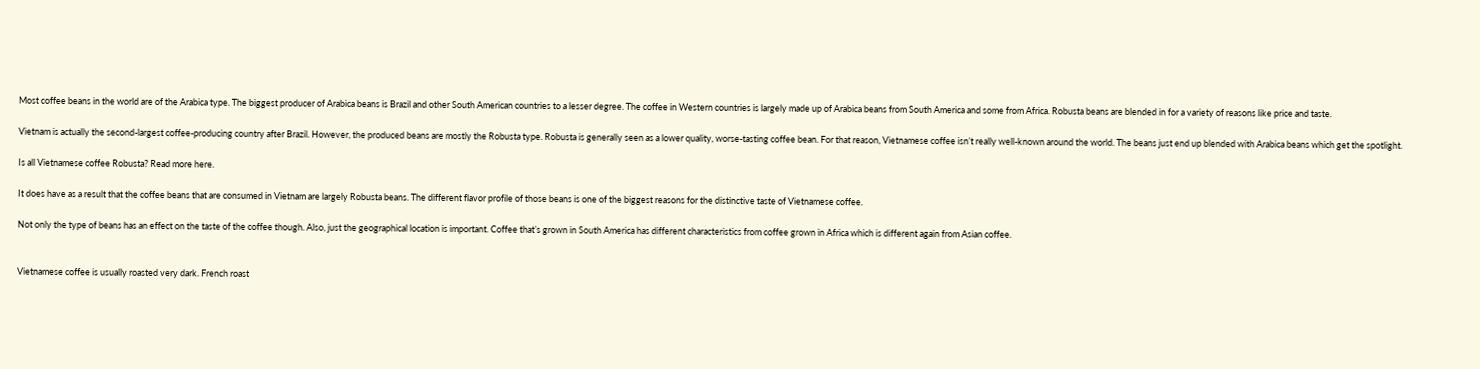Most coffee beans in the world are of the Arabica type. The biggest producer of Arabica beans is Brazil and other South American countries to a lesser degree. The coffee in Western countries is largely made up of Arabica beans from South America and some from Africa. Robusta beans are blended in for a variety of reasons like price and taste.

Vietnam is actually the second-largest coffee-producing country after Brazil. However, the produced beans are mostly the Robusta type. Robusta is generally seen as a lower quality, worse-tasting coffee bean. For that reason, Vietnamese coffee isn’t really well-known around the world. The beans just end up blended with Arabica beans which get the spotlight.

Is all Vietnamese coffee Robusta? Read more here.

It does have as a result that the coffee beans that are consumed in Vietnam are largely Robusta beans. The different flavor profile of those beans is one of the biggest reasons for the distinctive taste of Vietnamese coffee.

Not only the type of beans has an effect on the taste of the coffee though. Also, just the geographical location is important. Coffee that’s grown in South America has different characteristics from coffee grown in Africa which is different again from Asian coffee.


Vietnamese coffee is usually roasted very dark. French roast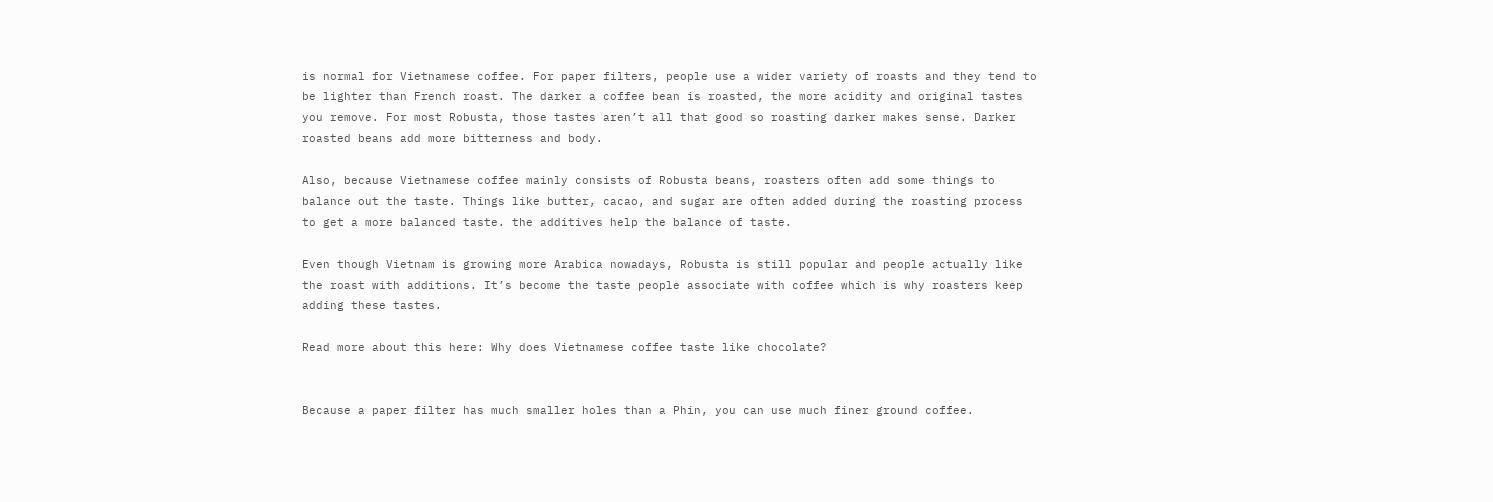is normal for Vietnamese coffee. For paper filters, people use a wider variety of roasts and they tend to be lighter than French roast. The darker a coffee bean is roasted, the more acidity and original tastes you remove. For most Robusta, those tastes aren’t all that good so roasting darker makes sense. Darker roasted beans add more bitterness and body.

Also, because Vietnamese coffee mainly consists of Robusta beans, roasters often add some things to balance out the taste. Things like butter, cacao, and sugar are often added during the roasting process to get a more balanced taste. the additives help the balance of taste.

Even though Vietnam is growing more Arabica nowadays, Robusta is still popular and people actually like the roast with additions. It’s become the taste people associate with coffee which is why roasters keep adding these tastes.

Read more about this here: Why does Vietnamese coffee taste like chocolate?


Because a paper filter has much smaller holes than a Phin, you can use much finer ground coffee.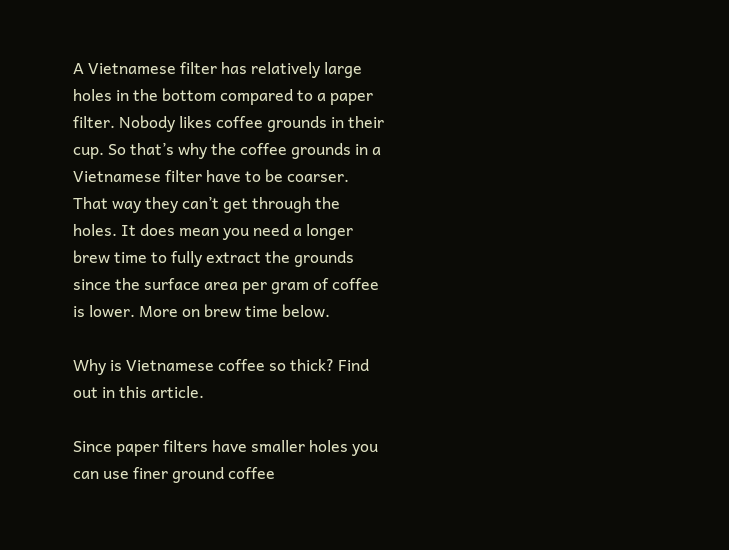A Vietnamese filter has relatively large holes in the bottom compared to a paper filter. Nobody likes coffee grounds in their cup. So that’s why the coffee grounds in a Vietnamese filter have to be coarser. That way they can’t get through the holes. It does mean you need a longer brew time to fully extract the grounds since the surface area per gram of coffee is lower. More on brew time below.

Why is Vietnamese coffee so thick? Find out in this article.

Since paper filters have smaller holes you can use finer ground coffee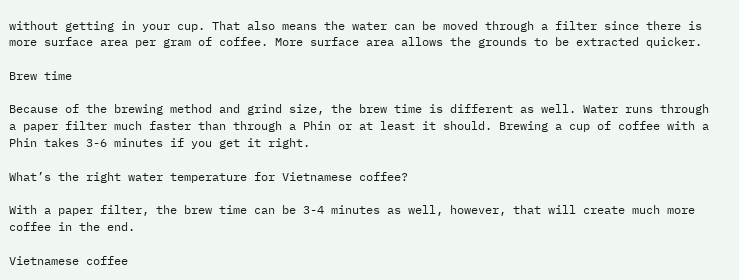without getting in your cup. That also means the water can be moved through a filter since there is more surface area per gram of coffee. More surface area allows the grounds to be extracted quicker.

Brew time

Because of the brewing method and grind size, the brew time is different as well. Water runs through a paper filter much faster than through a Phin or at least it should. Brewing a cup of coffee with a Phin takes 3-6 minutes if you get it right.

What’s the right water temperature for Vietnamese coffee?

With a paper filter, the brew time can be 3-4 minutes as well, however, that will create much more coffee in the end.

Vietnamese coffee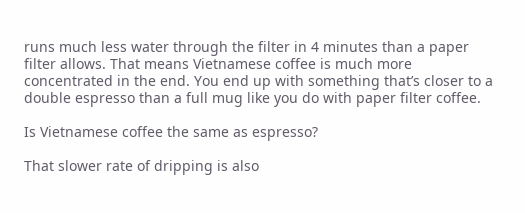runs much less water through the filter in 4 minutes than a paper filter allows. That means Vietnamese coffee is much more concentrated in the end. You end up with something that’s closer to a double espresso than a full mug like you do with paper filter coffee.

Is Vietnamese coffee the same as espresso?

That slower rate of dripping is also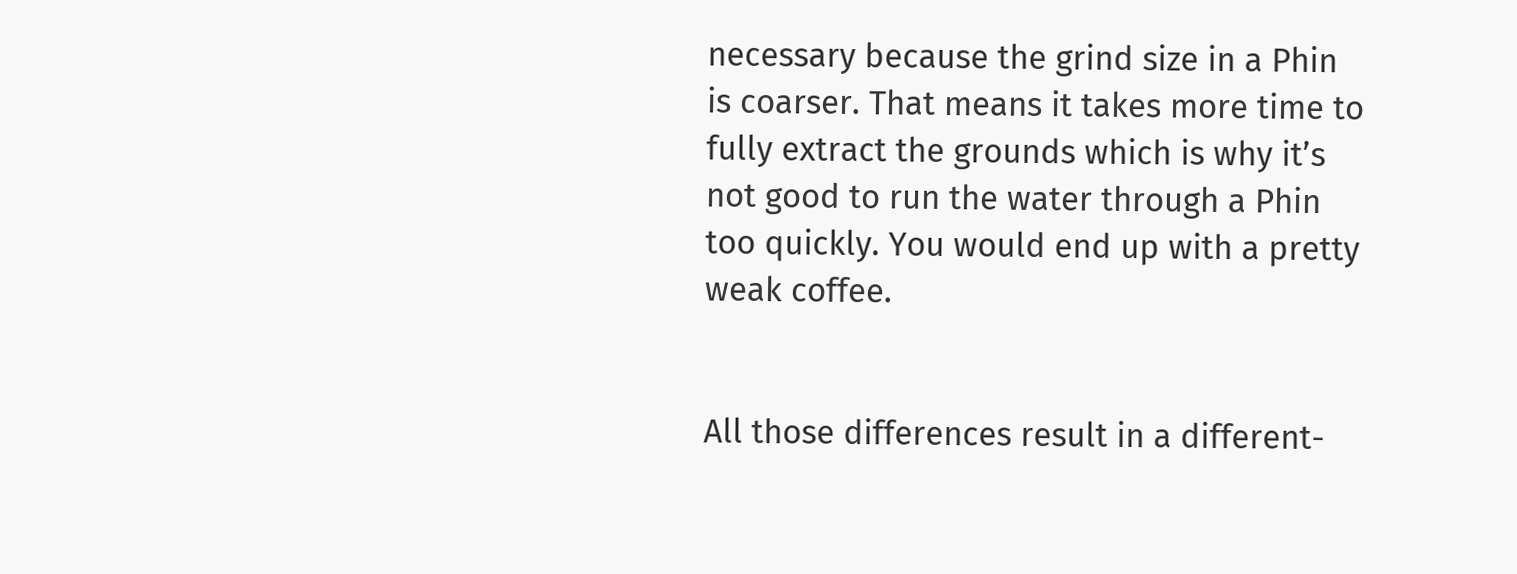necessary because the grind size in a Phin is coarser. That means it takes more time to fully extract the grounds which is why it’s not good to run the water through a Phin too quickly. You would end up with a pretty weak coffee.


All those differences result in a different-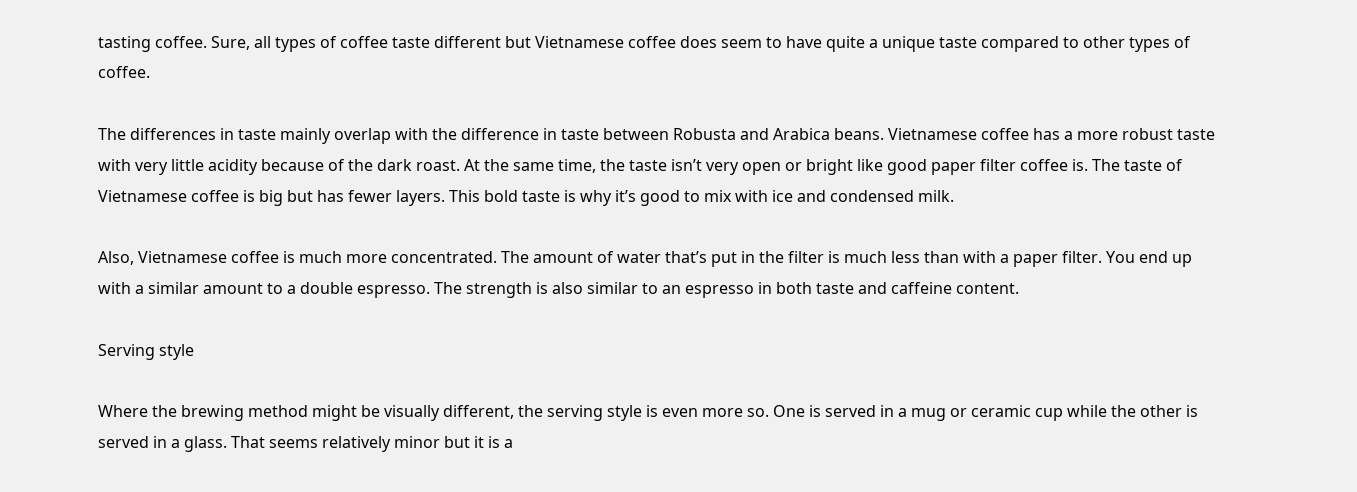tasting coffee. Sure, all types of coffee taste different but Vietnamese coffee does seem to have quite a unique taste compared to other types of coffee.

The differences in taste mainly overlap with the difference in taste between Robusta and Arabica beans. Vietnamese coffee has a more robust taste with very little acidity because of the dark roast. At the same time, the taste isn’t very open or bright like good paper filter coffee is. The taste of Vietnamese coffee is big but has fewer layers. This bold taste is why it’s good to mix with ice and condensed milk.

Also, Vietnamese coffee is much more concentrated. The amount of water that’s put in the filter is much less than with a paper filter. You end up with a similar amount to a double espresso. The strength is also similar to an espresso in both taste and caffeine content.

Serving style

Where the brewing method might be visually different, the serving style is even more so. One is served in a mug or ceramic cup while the other is served in a glass. That seems relatively minor but it is a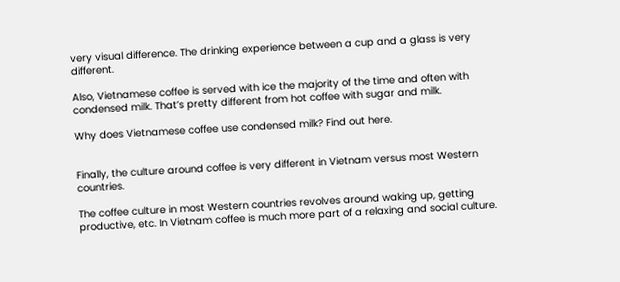very visual difference. The drinking experience between a cup and a glass is very different.

Also, Vietnamese coffee is served with ice the majority of the time and often with condensed milk. That’s pretty different from hot coffee with sugar and milk.

Why does Vietnamese coffee use condensed milk? Find out here.


Finally, the culture around coffee is very different in Vietnam versus most Western countries.

The coffee culture in most Western countries revolves around waking up, getting productive, etc. In Vietnam coffee is much more part of a relaxing and social culture.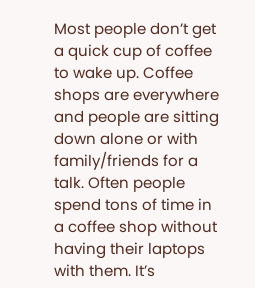Most people don’t get a quick cup of coffee to wake up. Coffee shops are everywhere and people are sitting down alone or with family/friends for a talk. Often people spend tons of time in a coffee shop without having their laptops with them. It’s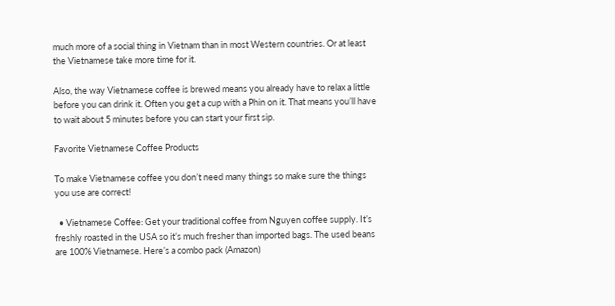much more of a social thing in Vietnam than in most Western countries. Or at least the Vietnamese take more time for it.

Also, the way Vietnamese coffee is brewed means you already have to relax a little before you can drink it. Often you get a cup with a Phin on it. That means you’ll have to wait about 5 minutes before you can start your first sip.

Favorite Vietnamese Coffee Products

To make Vietnamese coffee you don’t need many things so make sure the things you use are correct!

  • Vietnamese Coffee: Get your traditional coffee from Nguyen coffee supply. It’s freshly roasted in the USA so it’s much fresher than imported bags. The used beans are 100% Vietnamese. Here’s a combo pack (Amazon)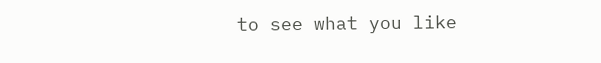to see what you like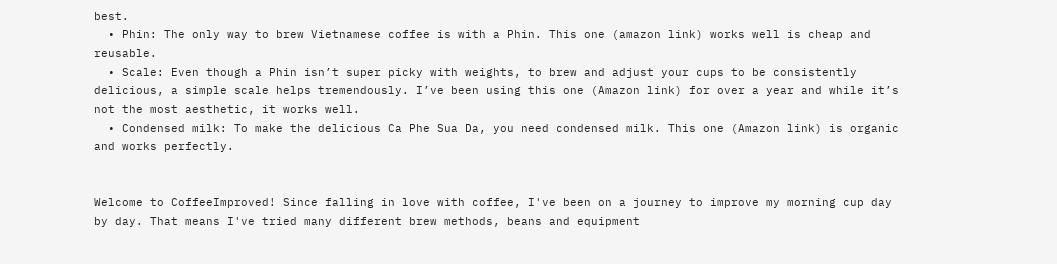best.
  • Phin: The only way to brew Vietnamese coffee is with a Phin. This one (amazon link) works well is cheap and reusable.
  • Scale: Even though a Phin isn’t super picky with weights, to brew and adjust your cups to be consistently delicious, a simple scale helps tremendously. I’ve been using this one (Amazon link) for over a year and while it’s not the most aesthetic, it works well.
  • Condensed milk: To make the delicious Ca Phe Sua Da, you need condensed milk. This one (Amazon link) is organic and works perfectly.


Welcome to CoffeeImproved! Since falling in love with coffee, I've been on a journey to improve my morning cup day by day. That means I've tried many different brew methods, beans and equipment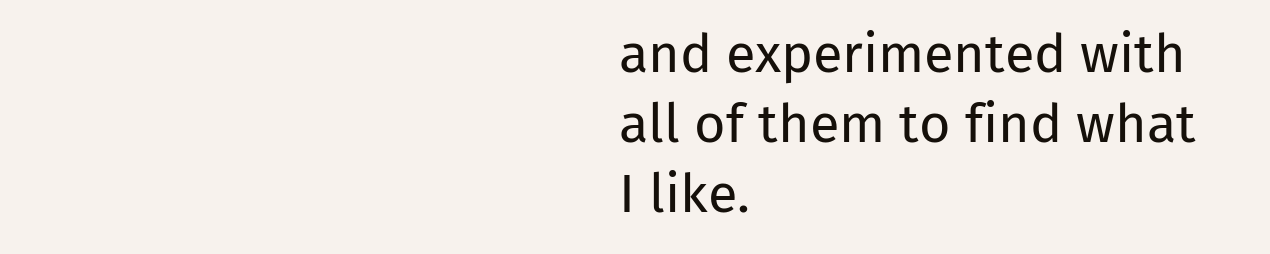and experimented with all of them to find what I like.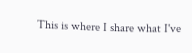This is where I share what I've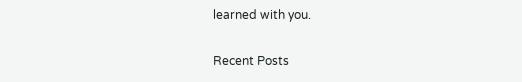learned with you.

Recent Posts